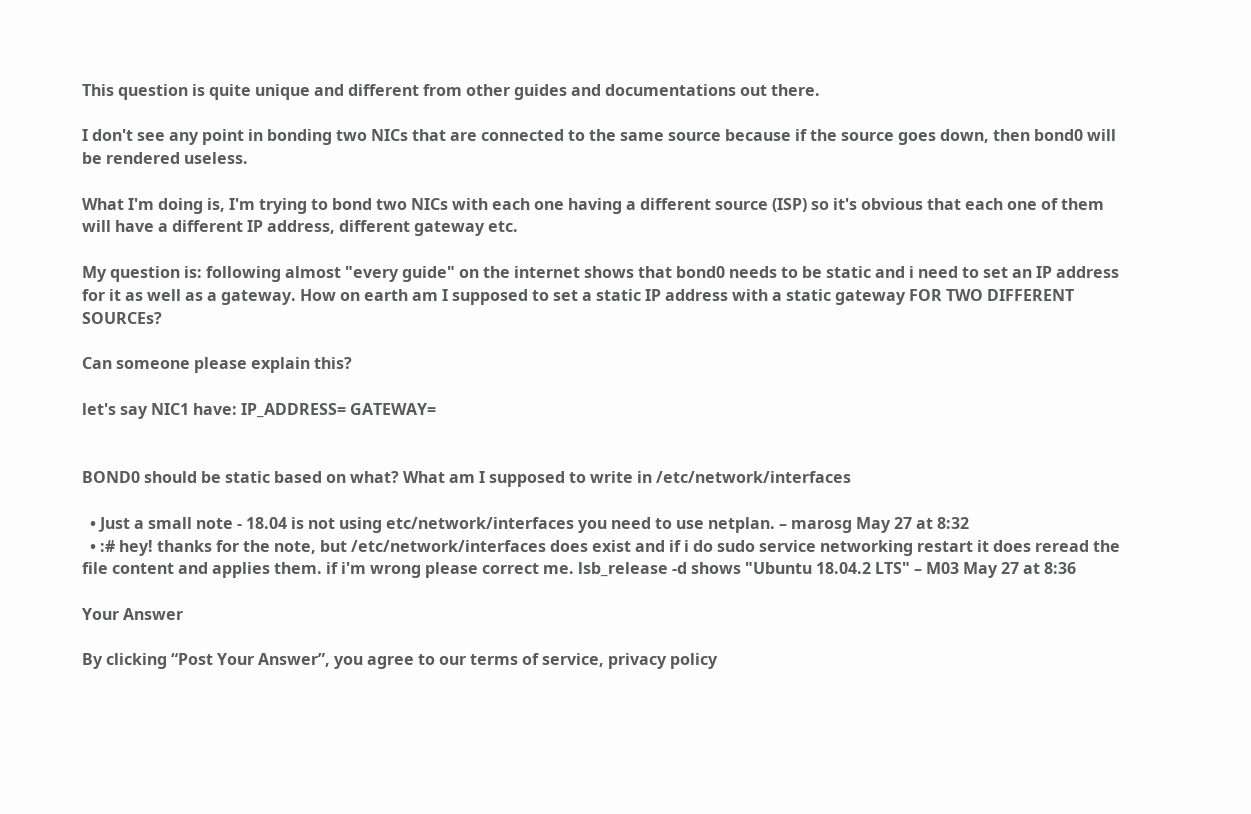This question is quite unique and different from other guides and documentations out there.

I don't see any point in bonding two NICs that are connected to the same source because if the source goes down, then bond0 will be rendered useless.

What I'm doing is, I'm trying to bond two NICs with each one having a different source (ISP) so it's obvious that each one of them will have a different IP address, different gateway etc.

My question is: following almost "every guide" on the internet shows that bond0 needs to be static and i need to set an IP address for it as well as a gateway. How on earth am I supposed to set a static IP address with a static gateway FOR TWO DIFFERENT SOURCEs?

Can someone please explain this?

let's say NIC1 have: IP_ADDRESS= GATEWAY=


BOND0 should be static based on what? What am I supposed to write in /etc/network/interfaces

  • Just a small note - 18.04 is not using etc/network/interfaces you need to use netplan. – marosg May 27 at 8:32
  • :# hey! thanks for the note, but /etc/network/interfaces does exist and if i do sudo service networking restart it does reread the file content and applies them. if i'm wrong please correct me. lsb_release -d shows "Ubuntu 18.04.2 LTS" – M03 May 27 at 8:36

Your Answer

By clicking “Post Your Answer”, you agree to our terms of service, privacy policy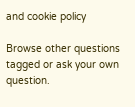and cookie policy

Browse other questions tagged or ask your own question.